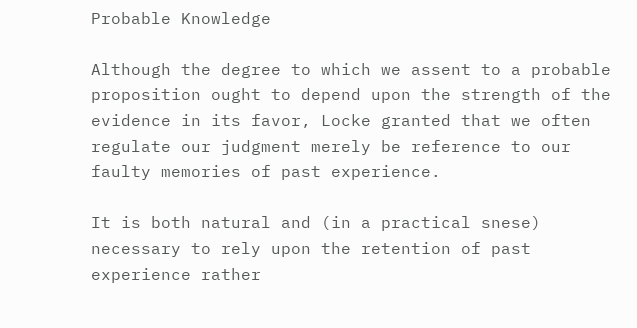Probable Knowledge

Although the degree to which we assent to a probable proposition ought to depend upon the strength of the evidence in its favor, Locke granted that we often regulate our judgment merely be reference to our faulty memories of past experience.

It is both natural and (in a practical snese) necessary to rely upon the retention of past experience rather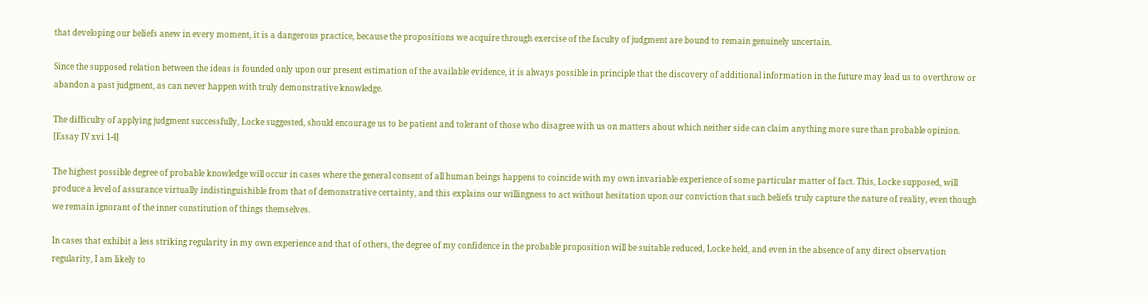that developing our beliefs anew in every moment, it is a dangerous practice, because the propositions we acquire through exercise of the faculty of judgment are bound to remain genuinely uncertain.

Since the supposed relation between the ideas is founded only upon our present estimation of the available evidence, it is always possible in principle that the discovery of additional information in the future may lead us to overthrow or abandon a past judgment, as can never happen with truly demonstrative knowledge.

The difficulty of applying judgment successfully, Locke suggested, should encourage us to be patient and tolerant of those who disagree with us on matters about which neither side can claim anything more sure than probable opinion. [Essay IV xvi 1-4]

The highest possible degree of probable knowledge will occur in cases where the general consent of all human beings happens to coincide with my own invariable experience of some particular matter of fact. This, Locke supposed, will produce a level of assurance virtually indistinguishible from that of demonstrative certainty, and this explains our willingness to act without hesitation upon our conviction that such beliefs truly capture the nature of reality, even though we remain ignorant of the inner constitution of things themselves.

In cases that exhibit a less striking regularity in my own experience and that of others, the degree of my confidence in the probable proposition will be suitable reduced, Locke held, and even in the absence of any direct observation regularity, I am likely to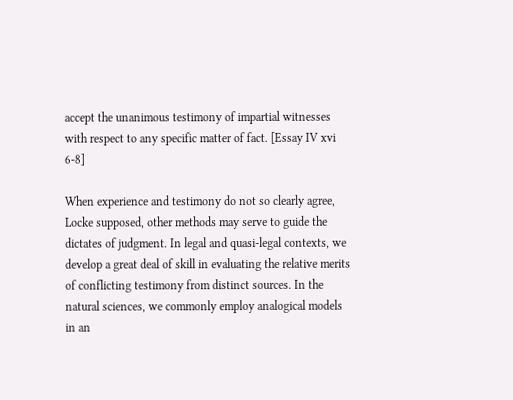accept the unanimous testimony of impartial witnesses with respect to any specific matter of fact. [Essay IV xvi 6-8]

When experience and testimony do not so clearly agree, Locke supposed, other methods may serve to guide the dictates of judgment. In legal and quasi-legal contexts, we develop a great deal of skill in evaluating the relative merits of conflicting testimony from distinct sources. In the natural sciences, we commonly employ analogical models in an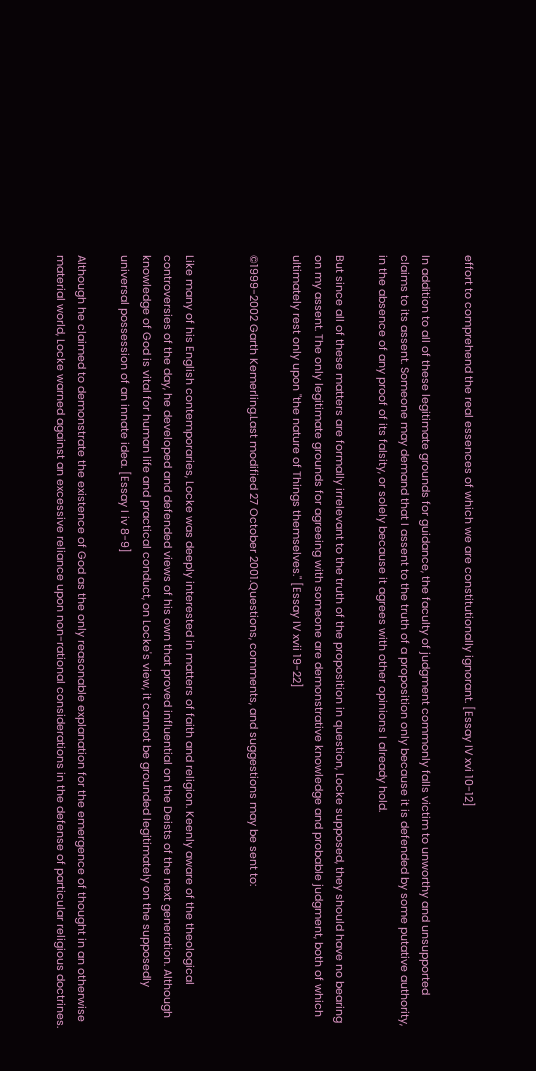effort to comprehend the real essences of which we are constitutionally ignorant. [Essay IV xvi 10-12]

In addition to all of these legitimate grounds for guidance, the faculty of judgment commonly falls victim to unworthy and unsupported claims to its assent. Someone may demand that I assent to the truth of a proposition only because it is defended by some putative authority, in the absence of any proof of its falsity, or solely because it agrees with other opinions I already hold.

But since all of these matters are formally irrelevant to the truth of the proposition in question, Locke supposed, they should have no bearing on my assent. The only legitimate grounds for agreeing with someone are demonstrative knowledge and probable judgment, both of which ultimately rest only upon "the nature of Things themselves." [Essay IV xvii 19-22]

©1999-2002 Garth Kemerling.Last modified 27 October 2001.Questions, comments, and suggestions may be sent to:


Like many of his English contemporaries, Locke was deeply interested in matters of faith and religion. Keenly aware of the theological controversies of the day, he developed and defended views of his own that proved influential on the Deists of the next generation. Although knowledge of God is vital for human life and practical conduct, on Locke's view, it cannot be grounded legitimately on the supposedly universal possession of an innate idea. [Essay I iv 8-9]

Although he claimed to demonstrate the existence of God as the only reasonable explanation for the emergence of thought in an otherwise material world, Locke warned against an excessive reliance upon non-rational considerations in the defense of particular religious doctrines.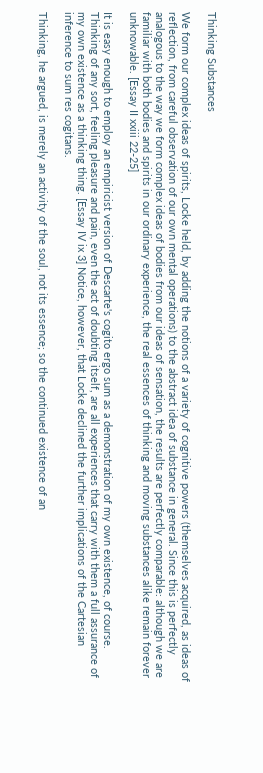Thinking Substances

We form our complex ideas of spirits, Locke held, by adding the notions of a variety of cognitive powers (themselves acquired, as ideas of reflection, from careful observation of our own mental operations) to the abstract idea of substance in general. Since this is perfectly analogous to the way we form complex ideas of bodies from our ideas of sensation, the results are perfectly comparable: although we are familiar with both bodies and spirits in our ordinary experience, the real essences of thinking and moving substances alike remain forever unknowable. [Essay II xxiii 22-25]

It is easy enough to employ an empiricist version of Descarte's cogito ergo sum as a demonstration of my own existence, of course. Thinking of any sort, feeling pleasure and pain, even the act of doubting itself, are all experiences that carry with them a full assurance of my own existence as a thinking thing. [Essay IV ix 3] Notice, however, that Locke declined the further implications of the Cartesian inference to sum res cogitans.

Thinking, he argued, is merely an activity of the soul, not its essence; so the continued existence of an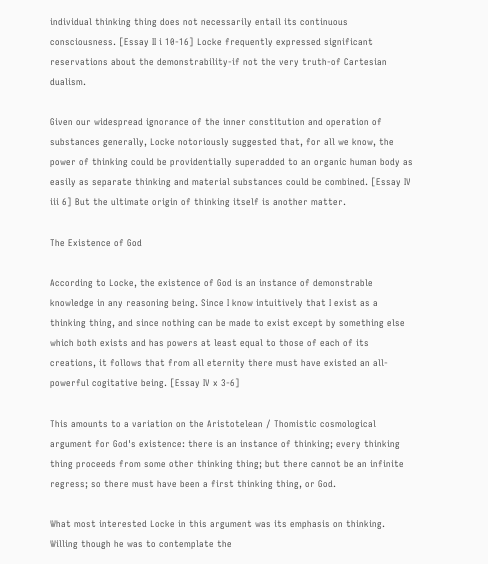individual thinking thing does not necessarily entail its continuous consciousness. [Essay II i 10-16] Locke frequently expressed significant reservations about the demonstrability-if not the very truth-of Cartesian dualism.

Given our widespread ignorance of the inner constitution and operation of substances generally, Locke notoriously suggested that, for all we know, the power of thinking could be providentially superadded to an organic human body as easily as separate thinking and material substances could be combined. [Essay IV iii 6] But the ultimate origin of thinking itself is another matter.

The Existence of God

According to Locke, the existence of God is an instance of demonstrable knowledge in any reasoning being. Since I know intuitively that I exist as a thinking thing, and since nothing can be made to exist except by something else which both exists and has powers at least equal to those of each of its creations, it follows that from all eternity there must have existed an all-powerful cogitative being. [Essay IV x 3-6]

This amounts to a variation on the Aristotelean / Thomistic cosmological argument for God's existence: there is an instance of thinking; every thinking thing proceeds from some other thinking thing; but there cannot be an infinite regress; so there must have been a first thinking thing, or God.

What most interested Locke in this argument was its emphasis on thinking. Willing though he was to contemplate the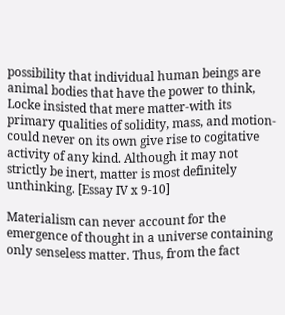possibility that individual human beings are animal bodies that have the power to think, Locke insisted that mere matter-with its primary qualities of solidity, mass, and motion-could never on its own give rise to cogitative activity of any kind. Although it may not strictly be inert, matter is most definitely unthinking. [Essay IV x 9-10]

Materialism can never account for the emergence of thought in a universe containing only senseless matter. Thus, from the fact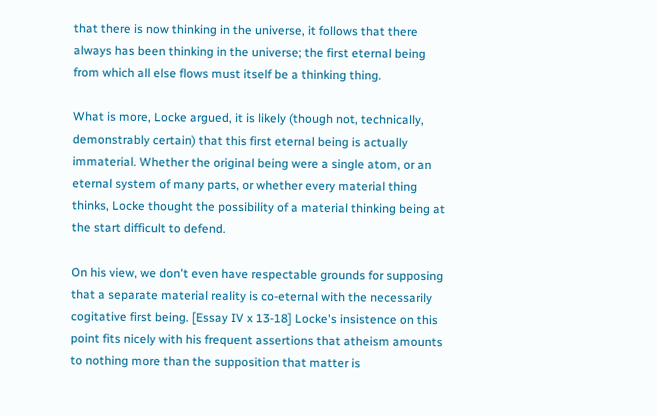that there is now thinking in the universe, it follows that there always has been thinking in the universe; the first eternal being from which all else flows must itself be a thinking thing.

What is more, Locke argued, it is likely (though not, technically, demonstrably certain) that this first eternal being is actually immaterial. Whether the original being were a single atom, or an eternal system of many parts, or whether every material thing thinks, Locke thought the possibility of a material thinking being at the start difficult to defend.

On his view, we don't even have respectable grounds for supposing that a separate material reality is co-eternal with the necessarily cogitative first being. [Essay IV x 13-18] Locke's insistence on this point fits nicely with his frequent assertions that atheism amounts to nothing more than the supposition that matter is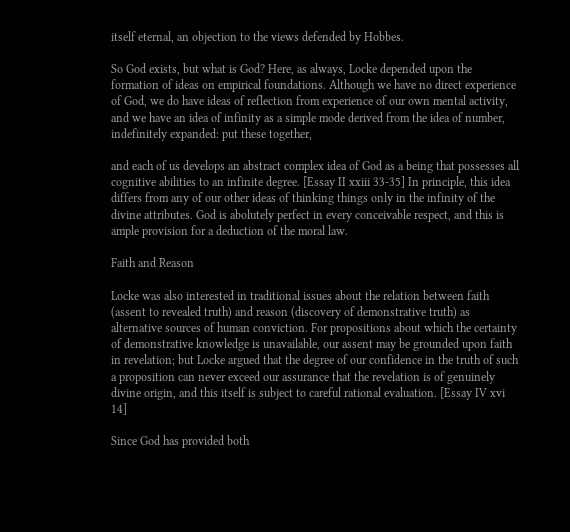itself eternal, an objection to the views defended by Hobbes.

So God exists, but what is God? Here, as always, Locke depended upon the formation of ideas on empirical foundations. Although we have no direct experience of God, we do have ideas of reflection from experience of our own mental activity, and we have an idea of infinity as a simple mode derived from the idea of number, indefinitely expanded: put these together,

and each of us develops an abstract complex idea of God as a being that possesses all cognitive abilities to an infinite degree. [Essay II xxiii 33-35] In principle, this idea differs from any of our other ideas of thinking things only in the infinity of the divine attributes. God is abolutely perfect in every conceivable respect, and this is ample provision for a deduction of the moral law.

Faith and Reason

Locke was also interested in traditional issues about the relation between faith (assent to revealed truth) and reason (discovery of demonstrative truth) as alternative sources of human conviction. For propositions about which the certainty of demonstrative knowledge is unavailable, our assent may be grounded upon faith in revelation; but Locke argued that the degree of our confidence in the truth of such a proposition can never exceed our assurance that the revelation is of genuinely divine origin, and this itself is subject to careful rational evaluation. [Essay IV xvi 14]

Since God has provided both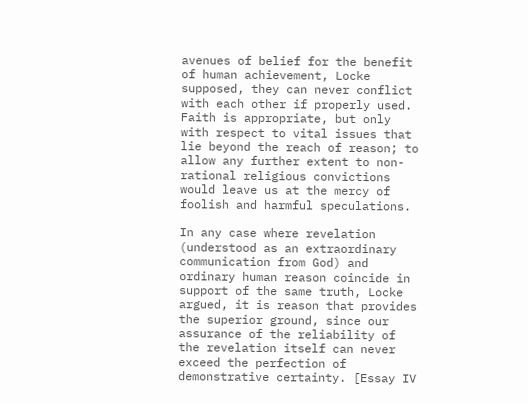avenues of belief for the benefit of human achievement, Locke supposed, they can never conflict with each other if properly used. Faith is appropriate, but only with respect to vital issues that lie beyond the reach of reason; to allow any further extent to non-rational religious convictions would leave us at the mercy of foolish and harmful speculations.

In any case where revelation (understood as an extraordinary communication from God) and ordinary human reason coincide in support of the same truth, Locke argued, it is reason that provides the superior ground, since our assurance of the reliability of the revelation itself can never exceed the perfection of demonstrative certainty. [Essay IV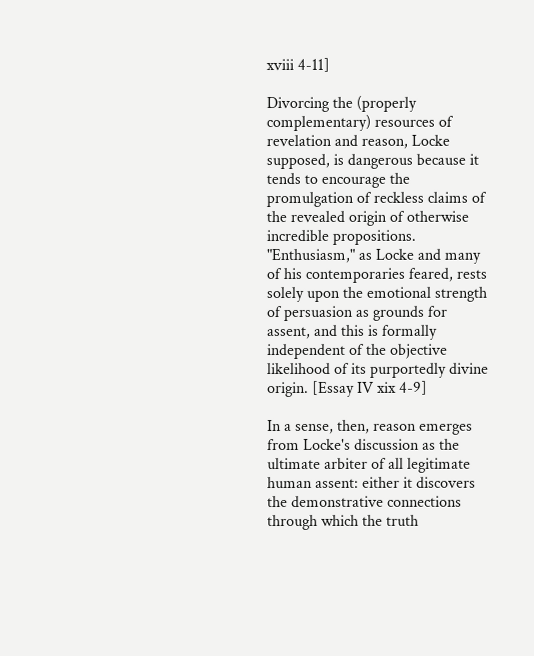xviii 4-11]

Divorcing the (properly complementary) resources of revelation and reason, Locke supposed, is dangerous because it tends to encourage the promulgation of reckless claims of the revealed origin of otherwise incredible propositions. "Enthusiasm," as Locke and many of his contemporaries feared, rests solely upon the emotional strength of persuasion as grounds for assent, and this is formally independent of the objective likelihood of its purportedly divine origin. [Essay IV xix 4-9]

In a sense, then, reason emerges from Locke's discussion as the ultimate arbiter of all legitimate human assent: either it discovers the demonstrative connections through which the truth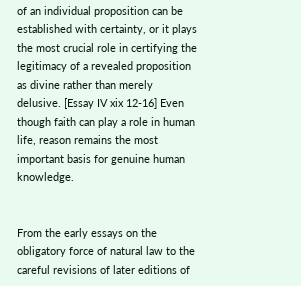of an individual proposition can be established with certainty, or it plays the most crucial role in certifying the legitimacy of a revealed proposition as divine rather than merely delusive. [Essay IV xix 12-16] Even though faith can play a role in human life, reason remains the most important basis for genuine human knowledge.


From the early essays on the obligatory force of natural law to the careful revisions of later editions of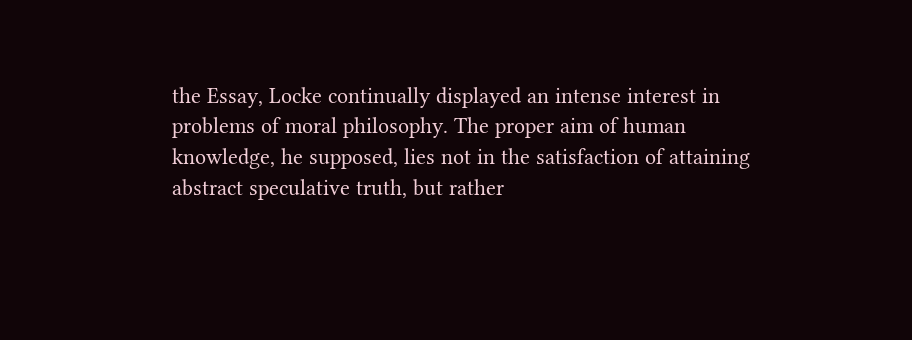the Essay, Locke continually displayed an intense interest in problems of moral philosophy. The proper aim of human knowledge, he supposed, lies not in the satisfaction of attaining abstract speculative truth, but rather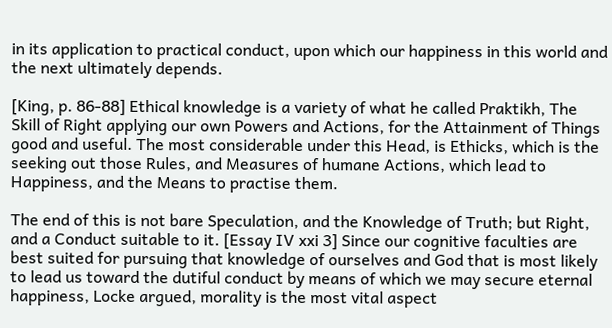in its application to practical conduct, upon which our happiness in this world and the next ultimately depends.

[King, p. 86-88] Ethical knowledge is a variety of what he called Praktikh, The Skill of Right applying our own Powers and Actions, for the Attainment of Things good and useful. The most considerable under this Head, is Ethicks, which is the seeking out those Rules, and Measures of humane Actions, which lead to Happiness, and the Means to practise them.

The end of this is not bare Speculation, and the Knowledge of Truth; but Right, and a Conduct suitable to it. [Essay IV xxi 3] Since our cognitive faculties are best suited for pursuing that knowledge of ourselves and God that is most likely to lead us toward the dutiful conduct by means of which we may secure eternal happiness, Locke argued, morality is the most vital aspect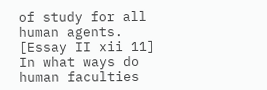of study for all human agents. [Essay II xii 11] In what ways do human faculties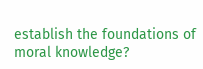establish the foundations of moral knowledge?